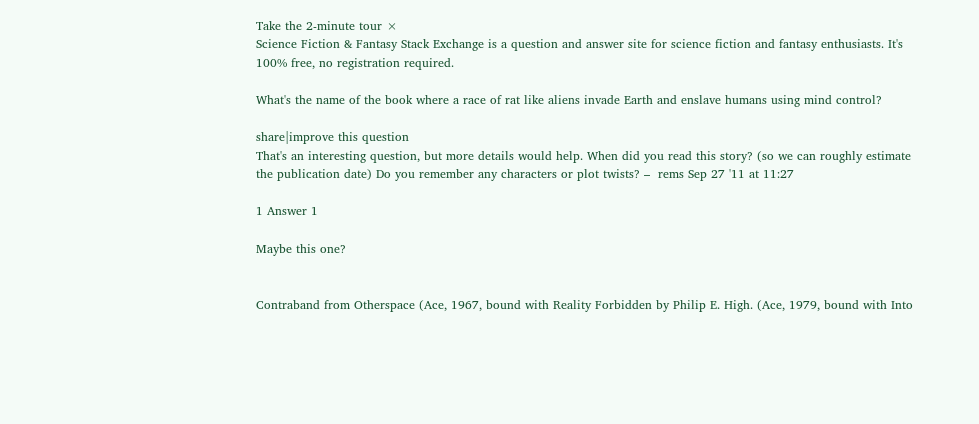Take the 2-minute tour ×
Science Fiction & Fantasy Stack Exchange is a question and answer site for science fiction and fantasy enthusiasts. It's 100% free, no registration required.

What's the name of the book where a race of rat like aliens invade Earth and enslave humans using mind control?

share|improve this question
That's an interesting question, but more details would help. When did you read this story? (so we can roughly estimate the publication date) Do you remember any characters or plot twists? –  rems Sep 27 '11 at 11:27

1 Answer 1

Maybe this one?


Contraband from Otherspace (Ace, 1967, bound with Reality Forbidden by Philip E. High. (Ace, 1979, bound with Into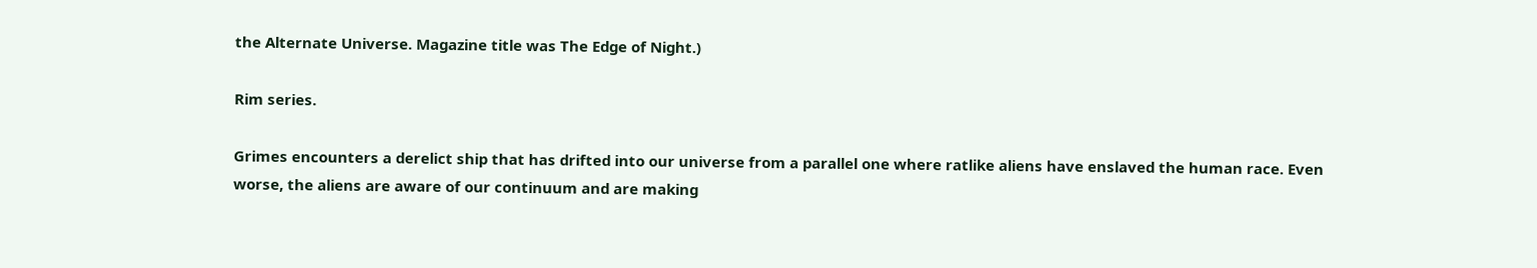the Alternate Universe. Magazine title was The Edge of Night.)

Rim series.

Grimes encounters a derelict ship that has drifted into our universe from a parallel one where ratlike aliens have enslaved the human race. Even worse, the aliens are aware of our continuum and are making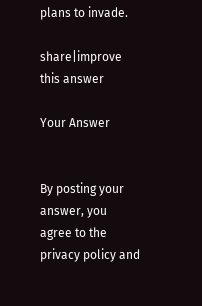plans to invade.

share|improve this answer

Your Answer


By posting your answer, you agree to the privacy policy and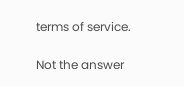terms of service.

Not the answer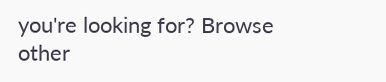you're looking for? Browse other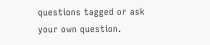questions tagged or ask your own question.